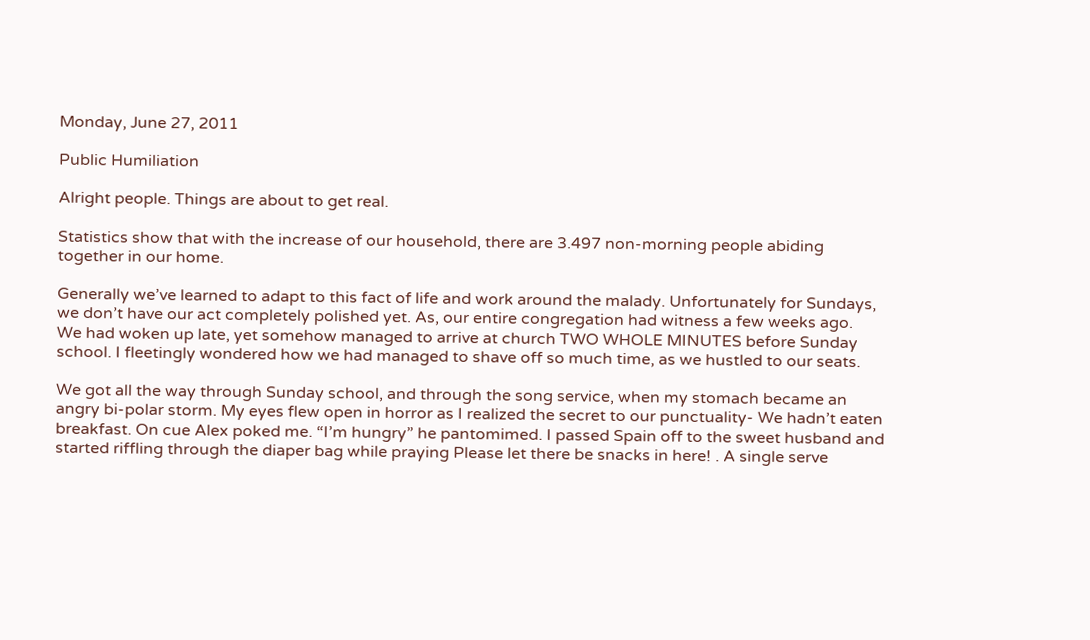Monday, June 27, 2011

Public Humiliation

Alright people. Things are about to get real.

Statistics show that with the increase of our household, there are 3.497 non-morning people abiding together in our home.

Generally we’ve learned to adapt to this fact of life and work around the malady. Unfortunately for Sundays, we don’t have our act completely polished yet. As, our entire congregation had witness a few weeks ago.
We had woken up late, yet somehow managed to arrive at church TWO WHOLE MINUTES before Sunday school. I fleetingly wondered how we had managed to shave off so much time, as we hustled to our seats.

We got all the way through Sunday school, and through the song service, when my stomach became an angry bi-polar storm. My eyes flew open in horror as I realized the secret to our punctuality- We hadn’t eaten breakfast. On cue Alex poked me. “I’m hungry” he pantomimed. I passed Spain off to the sweet husband and started riffling through the diaper bag while praying Please let there be snacks in here! . A single serve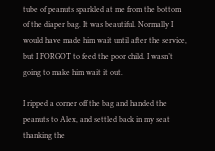tube of peanuts sparkled at me from the bottom of the diaper bag. It was beautiful. Normally I would have made him wait until after the service, but I FORGOT to feed the poor child. I wasn’t going to make him wait it out.

I ripped a corner off the bag and handed the peanuts to Alex, and settled back in my seat thanking the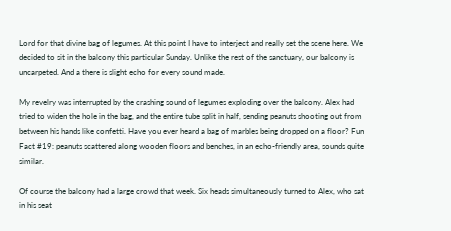Lord for that divine bag of legumes. At this point I have to interject and really set the scene here. We decided to sit in the balcony this particular Sunday. Unlike the rest of the sanctuary, our balcony is uncarpeted. And a there is slight echo for every sound made.

My revelry was interrupted by the crashing sound of legumes exploding over the balcony. Alex had tried to widen the hole in the bag, and the entire tube split in half, sending peanuts shooting out from between his hands like confetti. Have you ever heard a bag of marbles being dropped on a floor? Fun Fact #19: peanuts scattered along wooden floors and benches, in an echo-friendly area, sounds quite similar.

Of course the balcony had a large crowd that week. Six heads simultaneously turned to Alex, who sat in his seat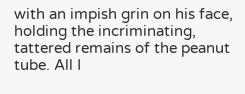with an impish grin on his face, holding the incriminating, tattered remains of the peanut tube. All I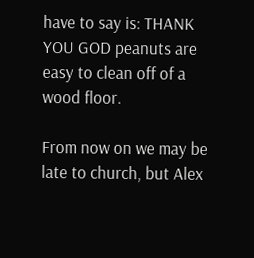have to say is: THANK YOU GOD peanuts are easy to clean off of a wood floor.

From now on we may be late to church, but Alex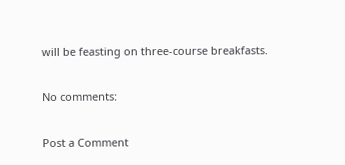will be feasting on three-course breakfasts.

No comments:

Post a Comment